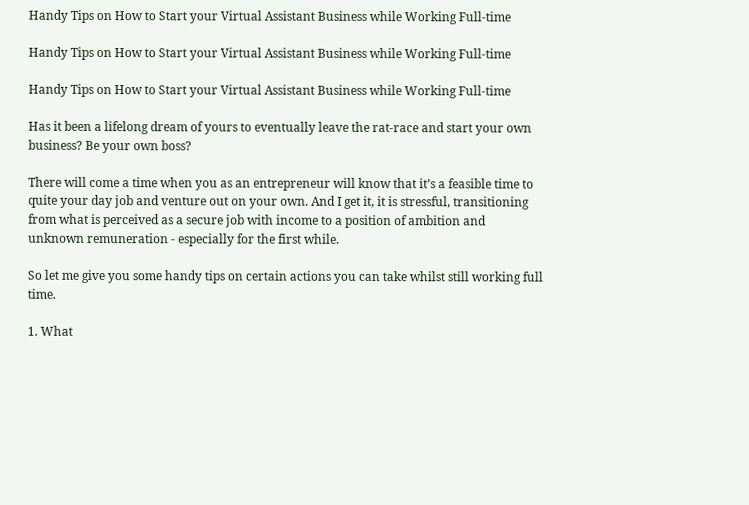Handy Tips on How to Start your Virtual Assistant Business while Working Full-time

Handy Tips on How to Start your Virtual Assistant Business while Working Full-time

Handy Tips on How to Start your Virtual Assistant Business while Working Full-time

Has it been a lifelong dream of yours to eventually leave the rat-race and start your own business? Be your own boss?

There will come a time when you as an entrepreneur will know that it’s a feasible time to quite your day job and venture out on your own. And I get it, it is stressful, transitioning from what is perceived as a secure job with income to a position of ambition and unknown remuneration - especially for the first while.

So let me give you some handy tips on certain actions you can take whilst still working full time.

1. What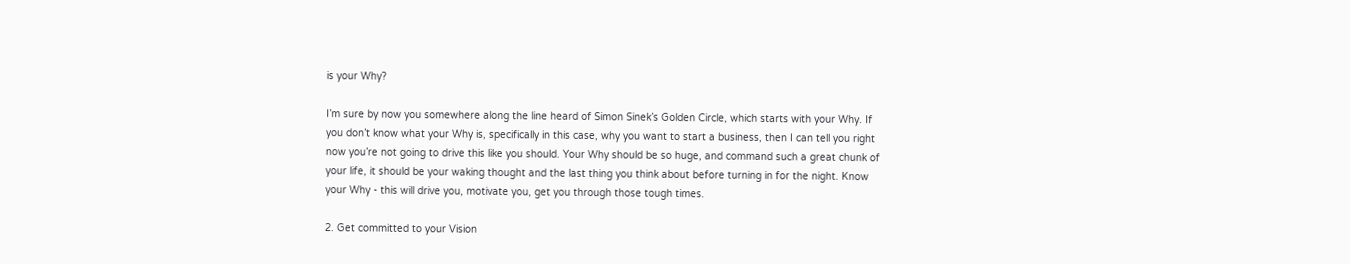is your Why?

I’m sure by now you somewhere along the line heard of Simon Sinek’s Golden Circle, which starts with your Why. If you don’t know what your Why is, specifically in this case, why you want to start a business, then I can tell you right now you’re not going to drive this like you should. Your Why should be so huge, and command such a great chunk of your life, it should be your waking thought and the last thing you think about before turning in for the night. Know your Why - this will drive you, motivate you, get you through those tough times.

2. Get committed to your Vision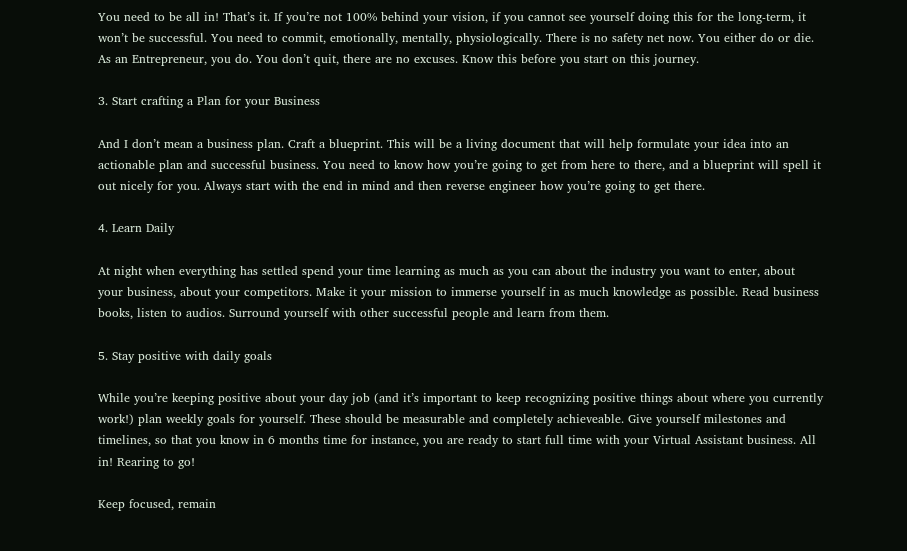You need to be all in! That’s it. If you’re not 100% behind your vision, if you cannot see yourself doing this for the long-term, it won’t be successful. You need to commit, emotionally, mentally, physiologically. There is no safety net now. You either do or die. As an Entrepreneur, you do. You don’t quit, there are no excuses. Know this before you start on this journey.

3. Start crafting a Plan for your Business

And I don’t mean a business plan. Craft a blueprint. This will be a living document that will help formulate your idea into an actionable plan and successful business. You need to know how you’re going to get from here to there, and a blueprint will spell it out nicely for you. Always start with the end in mind and then reverse engineer how you’re going to get there.

4. Learn Daily

At night when everything has settled spend your time learning as much as you can about the industry you want to enter, about your business, about your competitors. Make it your mission to immerse yourself in as much knowledge as possible. Read business books, listen to audios. Surround yourself with other successful people and learn from them.

5. Stay positive with daily goals

While you’re keeping positive about your day job (and it’s important to keep recognizing positive things about where you currently work!) plan weekly goals for yourself. These should be measurable and completely achieveable. Give yourself milestones and timelines, so that you know in 6 months time for instance, you are ready to start full time with your Virtual Assistant business. All in! Rearing to go!

Keep focused, remain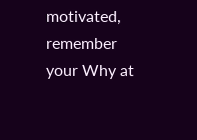motivated, remember your Why at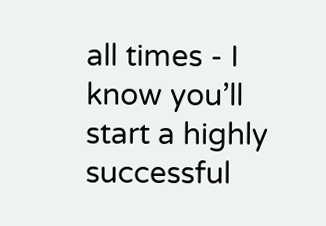all times - I know you’ll start a highly successful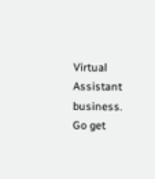Virtual Assistant business. Go get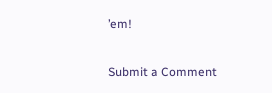’em!

Submit a Comment